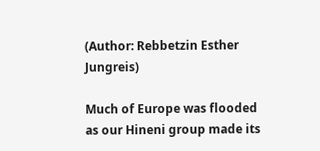(Author: Rebbetzin Esther Jungreis)

Much of Europe was flooded as our Hineni group made its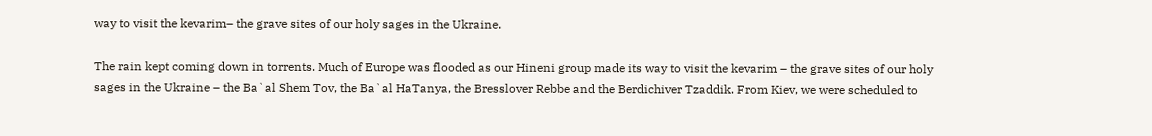way to visit the kevarim– the grave sites of our holy sages in the Ukraine.

The rain kept coming down in torrents. Much of Europe was flooded as our Hineni group made its way to visit the kevarim – the grave sites of our holy sages in the Ukraine – the Ba`al Shem Tov, the Ba`al HaTanya, the Bresslover Rebbe and the Berdichiver Tzaddik. From Kiev, we were scheduled to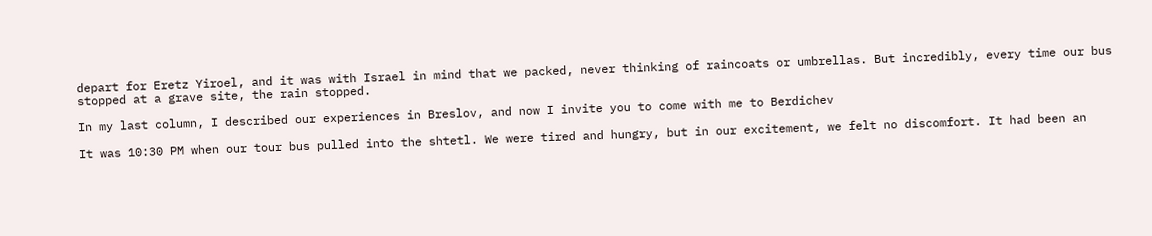depart for Eretz Yiroel, and it was with Israel in mind that we packed, never thinking of raincoats or umbrellas. But incredibly, every time our bus stopped at a grave site, the rain stopped.

In my last column, I described our experiences in Breslov, and now I invite you to come with me to Berdichev

It was 10:30 PM when our tour bus pulled into the shtetl. We were tired and hungry, but in our excitement, we felt no discomfort. It had been an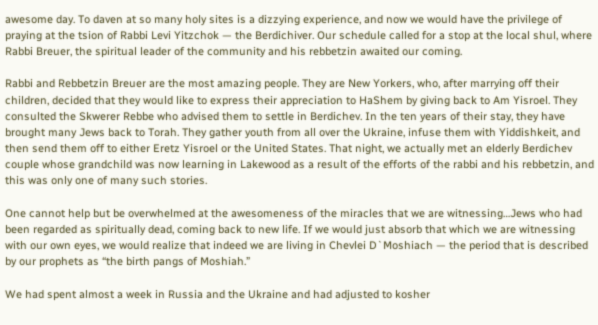awesome day. To daven at so many holy sites is a dizzying experience, and now we would have the privilege of praying at the tsion of Rabbi Levi Yitzchok — the Berdichiver. Our schedule called for a stop at the local shul, where Rabbi Breuer, the spiritual leader of the community and his rebbetzin awaited our coming.

Rabbi and Rebbetzin Breuer are the most amazing people. They are New Yorkers, who, after marrying off their children, decided that they would like to express their appreciation to HaShem by giving back to Am Yisroel. They consulted the Skwerer Rebbe who advised them to settle in Berdichev. In the ten years of their stay, they have brought many Jews back to Torah. They gather youth from all over the Ukraine, infuse them with Yiddishkeit, and then send them off to either Eretz Yisroel or the United States. That night, we actually met an elderly Berdichev couple whose grandchild was now learning in Lakewood as a result of the efforts of the rabbi and his rebbetzin, and this was only one of many such stories.

One cannot help but be overwhelmed at the awesomeness of the miracles that we are witnessing…Jews who had been regarded as spiritually dead, coming back to new life. If we would just absorb that which we are witnessing with our own eyes, we would realize that indeed we are living in Chevlei D`Moshiach — the period that is described by our prophets as “the birth pangs of Moshiah.”

We had spent almost a week in Russia and the Ukraine and had adjusted to kosher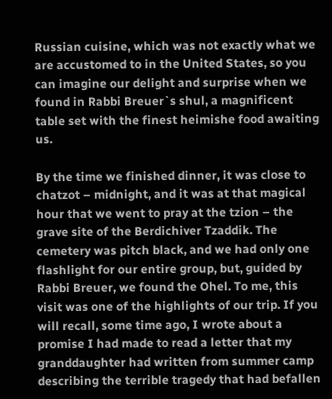Russian cuisine, which was not exactly what we are accustomed to in the United States, so you can imagine our delight and surprise when we found in Rabbi Breuer`s shul, a magnificent table set with the finest heimishe food awaiting us.

By the time we finished dinner, it was close to chatzot – midnight, and it was at that magical hour that we went to pray at the tzion – the grave site of the Berdichiver Tzaddik. The cemetery was pitch black, and we had only one flashlight for our entire group, but, guided by Rabbi Breuer, we found the Ohel. To me, this visit was one of the highlights of our trip. If you will recall, some time ago, I wrote about a promise I had made to read a letter that my granddaughter had written from summer camp describing the terrible tragedy that had befallen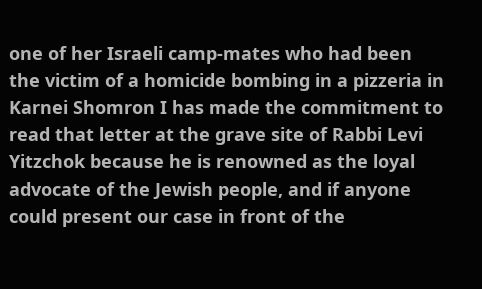one of her Israeli camp-mates who had been the victim of a homicide bombing in a pizzeria in Karnei Shomron I has made the commitment to read that letter at the grave site of Rabbi Levi Yitzchok because he is renowned as the loyal advocate of the Jewish people, and if anyone could present our case in front of the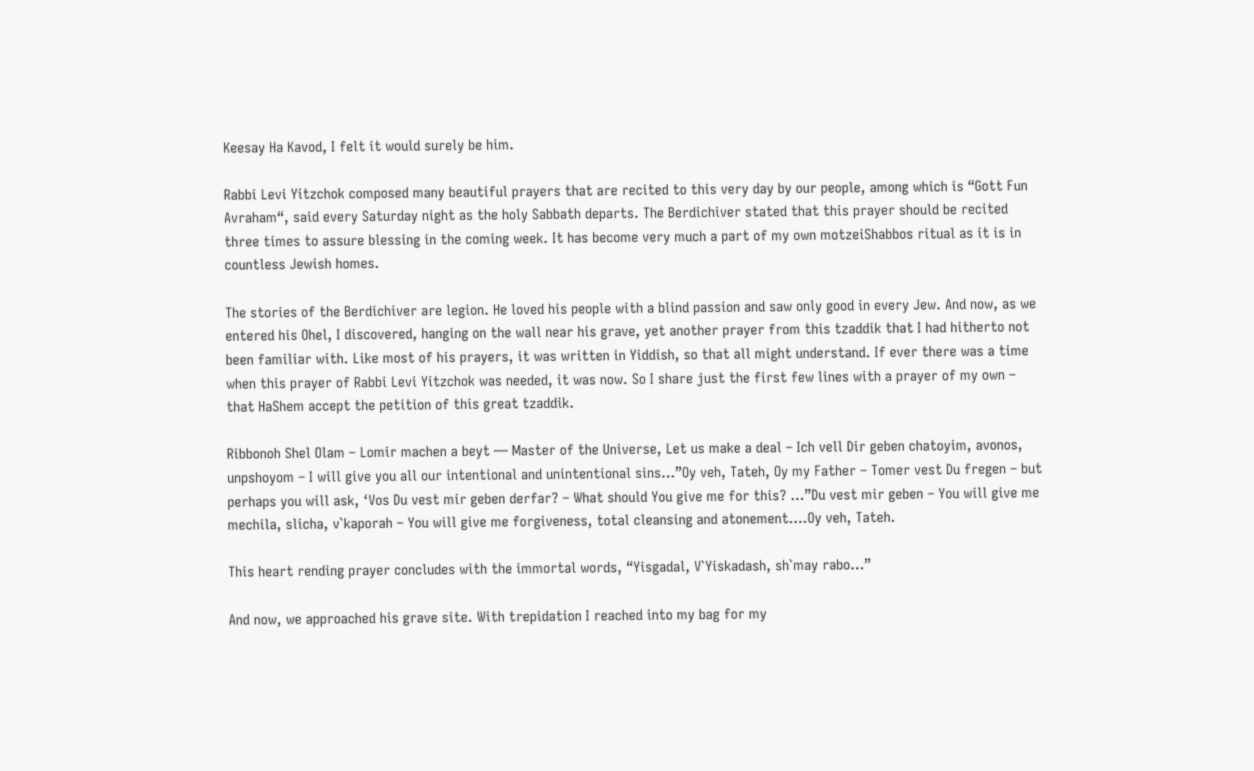Keesay Ha Kavod, I felt it would surely be him.

Rabbi Levi Yitzchok composed many beautiful prayers that are recited to this very day by our people, among which is “Gott Fun Avraham“, said every Saturday night as the holy Sabbath departs. The Berdichiver stated that this prayer should be recited three times to assure blessing in the coming week. It has become very much a part of my own motzeiShabbos ritual as it is in countless Jewish homes.

The stories of the Berdichiver are legion. He loved his people with a blind passion and saw only good in every Jew. And now, as we entered his Ohel, I discovered, hanging on the wall near his grave, yet another prayer from this tzaddik that I had hitherto not been familiar with. Like most of his prayers, it was written in Yiddish, so that all might understand. If ever there was a time when this prayer of Rabbi Levi Yitzchok was needed, it was now. So I share just the first few lines with a prayer of my own – that HaShem accept the petition of this great tzaddik.

Ribbonoh Shel Olam – Lomir machen a beyt — Master of the Universe, Let us make a deal – Ich vell Dir geben chatoyim, avonos, unpshoyom – I will give you all our intentional and unintentional sins…”Oy veh, Tateh, Oy my Father – Tomer vest Du fregen – but perhaps you will ask, ‘Vos Du vest mir geben derfar? – What should You give me for this? …”Du vest mir geben – You will give me mechila, slicha, v`kaporah – You will give me forgiveness, total cleansing and atonement….Oy veh, Tateh.

This heart rending prayer concludes with the immortal words, “Yisgadal, V`Yiskadash, sh`may rabo…”

And now, we approached his grave site. With trepidation I reached into my bag for my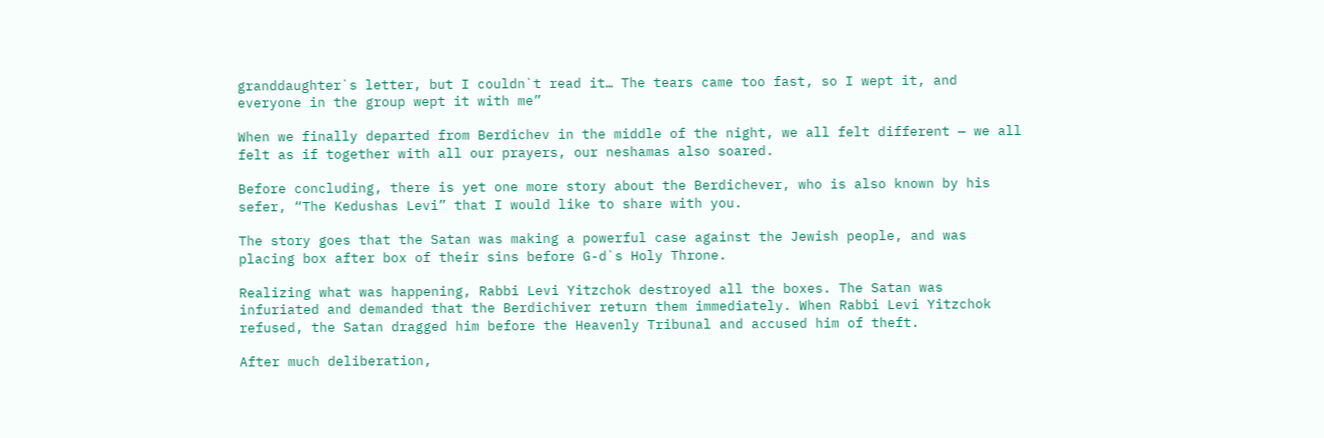granddaughter`s letter, but I couldn`t read it… The tears came too fast, so I wept it, and everyone in the group wept it with me”

When we finally departed from Berdichev in the middle of the night, we all felt different — we all felt as if together with all our prayers, our neshamas also soared.

Before concluding, there is yet one more story about the Berdichever, who is also known by his sefer, “The Kedushas Levi” that I would like to share with you.

The story goes that the Satan was making a powerful case against the Jewish people, and was placing box after box of their sins before G-d`s Holy Throne.

Realizing what was happening, Rabbi Levi Yitzchok destroyed all the boxes. The Satan was infuriated and demanded that the Berdichiver return them immediately. When Rabbi Levi Yitzchok refused, the Satan dragged him before the Heavenly Tribunal and accused him of theft.

After much deliberation,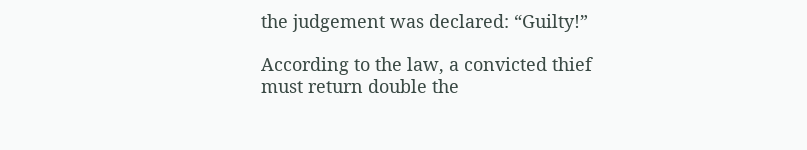the judgement was declared: “Guilty!”

According to the law, a convicted thief must return double the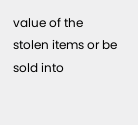value of the stolen items or be sold into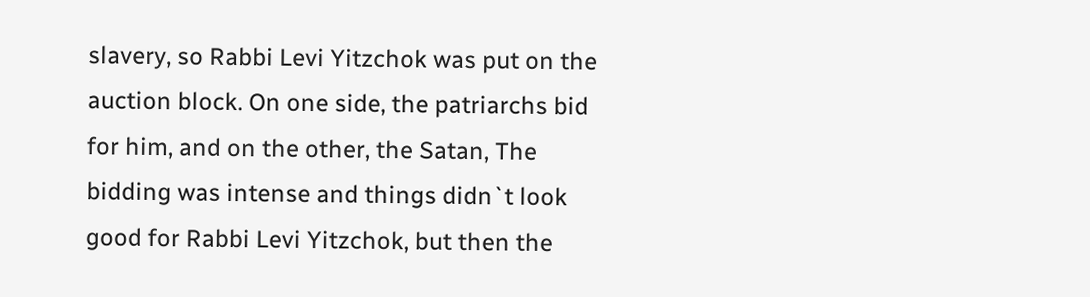slavery, so Rabbi Levi Yitzchok was put on the auction block. On one side, the patriarchs bid for him, and on the other, the Satan, The bidding was intense and things didn`t look good for Rabbi Levi Yitzchok, but then the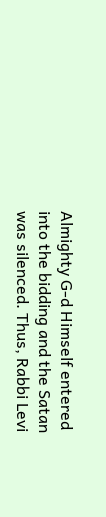Almighty G-d Himself entered into the bidding and the Satan was silenced. Thus, Rabbi Levi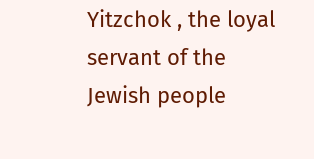Yitzchok , the loyal servant of the Jewish people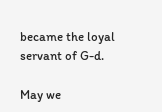became the loyal servant of G-d.

May we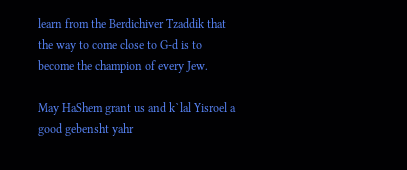learn from the Berdichiver Tzaddik that the way to come close to G-d is to become the champion of every Jew.

May HaShem grant us and k`lal Yisroel a good gebensht yahr